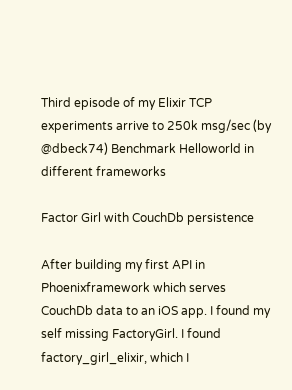Third episode of my Elixir TCP experiments arrive to 250k msg/sec (by @dbeck74) Benchmark Helloworld in different frameworks

Factor Girl with CouchDb persistence

After building my first API in Phoenixframework which serves CouchDb data to an iOS app. I found my self missing FactoryGirl. I found factory_girl_elixir, which I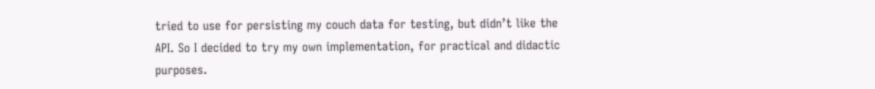tried to use for persisting my couch data for testing, but didn’t like the API. So I decided to try my own implementation, for practical and didactic purposes.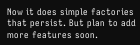Now it does simple factories that persist. But plan to add more features soon.